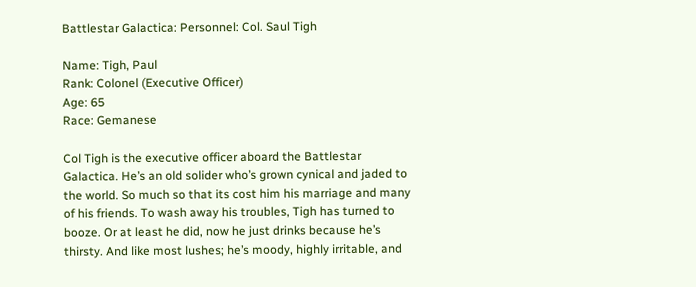Battlestar Galactica: Personnel: Col. Saul Tigh

Name: Tigh, Paul
Rank: Colonel (Executive Officer)
Age: 65
Race: Gemanese

Col Tigh is the executive officer aboard the Battlestar Galactica. He’s an old solider who’s grown cynical and jaded to the world. So much so that its cost him his marriage and many of his friends. To wash away his troubles, Tigh has turned to booze. Or at least he did, now he just drinks because he’s thirsty. And like most lushes; he’s moody, highly irritable, and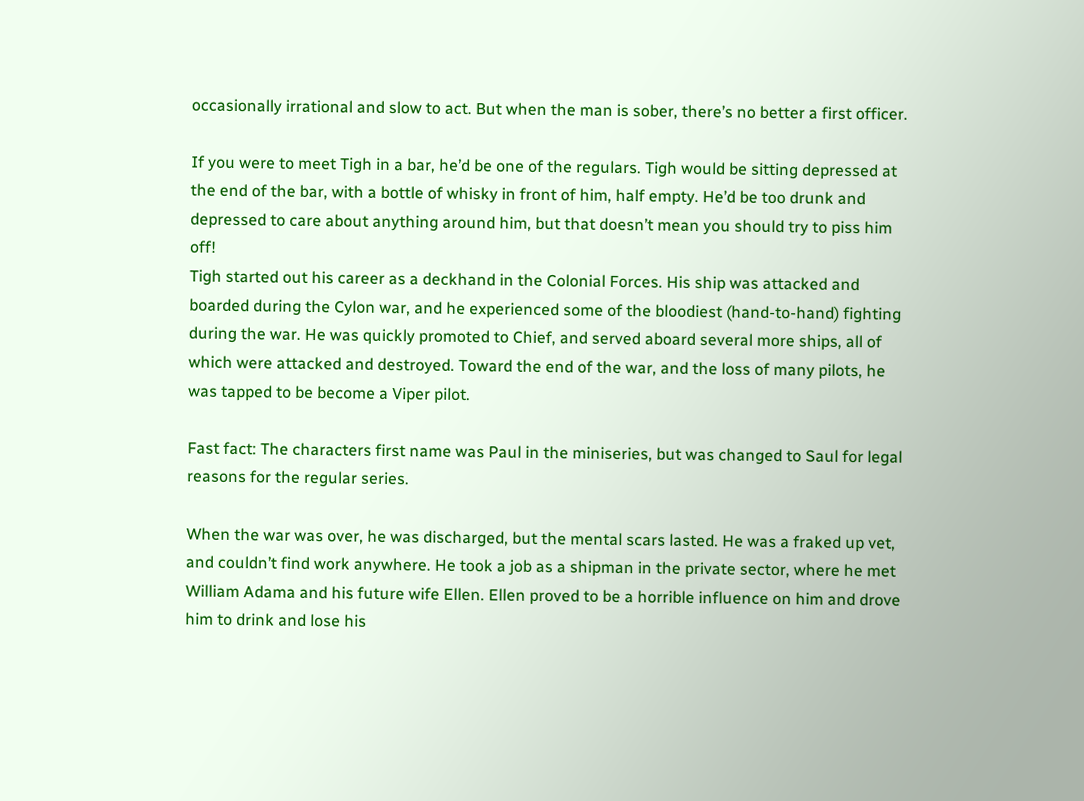occasionally irrational and slow to act. But when the man is sober, there’s no better a first officer.

If you were to meet Tigh in a bar, he’d be one of the regulars. Tigh would be sitting depressed at the end of the bar, with a bottle of whisky in front of him, half empty. He’d be too drunk and depressed to care about anything around him, but that doesn’t mean you should try to piss him off!
Tigh started out his career as a deckhand in the Colonial Forces. His ship was attacked and boarded during the Cylon war, and he experienced some of the bloodiest (hand-to-hand) fighting during the war. He was quickly promoted to Chief, and served aboard several more ships, all of which were attacked and destroyed. Toward the end of the war, and the loss of many pilots, he was tapped to be become a Viper pilot.

Fast fact: The characters first name was Paul in the miniseries, but was changed to Saul for legal reasons for the regular series.

When the war was over, he was discharged, but the mental scars lasted. He was a fraked up vet, and couldn’t find work anywhere. He took a job as a shipman in the private sector, where he met William Adama and his future wife Ellen. Ellen proved to be a horrible influence on him and drove him to drink and lose his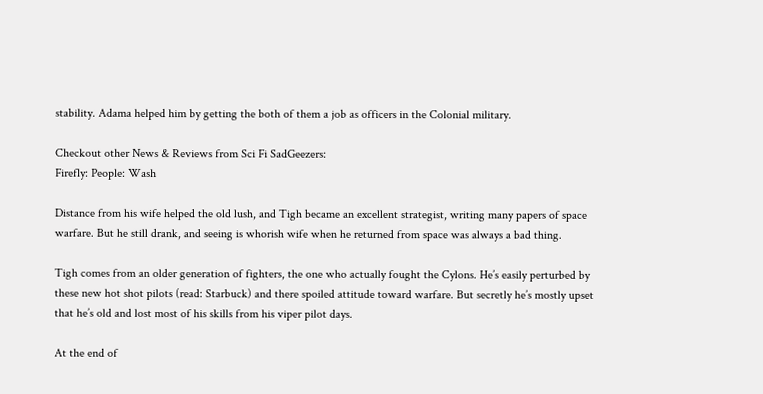stability. Adama helped him by getting the both of them a job as officers in the Colonial military.

Checkout other News & Reviews from Sci Fi SadGeezers:
Firefly: People: Wash

Distance from his wife helped the old lush, and Tigh became an excellent strategist, writing many papers of space warfare. But he still drank, and seeing is whorish wife when he returned from space was always a bad thing.

Tigh comes from an older generation of fighters, the one who actually fought the Cylons. He’s easily perturbed by these new hot shot pilots (read: Starbuck) and there spoiled attitude toward warfare. But secretly he’s mostly upset that he’s old and lost most of his skills from his viper pilot days.

At the end of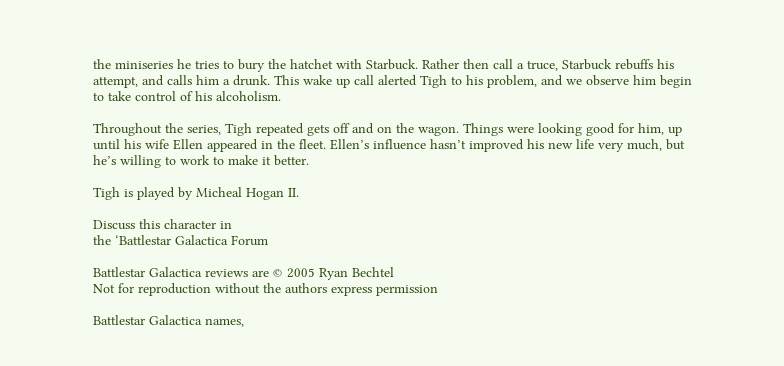the miniseries he tries to bury the hatchet with Starbuck. Rather then call a truce, Starbuck rebuffs his attempt, and calls him a drunk. This wake up call alerted Tigh to his problem, and we observe him begin to take control of his alcoholism.

Throughout the series, Tigh repeated gets off and on the wagon. Things were looking good for him, up until his wife Ellen appeared in the fleet. Ellen’s influence hasn’t improved his new life very much, but he’s willing to work to make it better.

Tigh is played by Micheal Hogan II.

Discuss this character in
the ‘Battlestar Galactica Forum

Battlestar Galactica reviews are © 2005 Ryan Bechtel
Not for reproduction without the authors express permission

Battlestar Galactica names,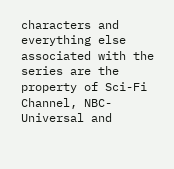characters and everything else associated with the series are the property of Sci-Fi Channel, NBC-Universal and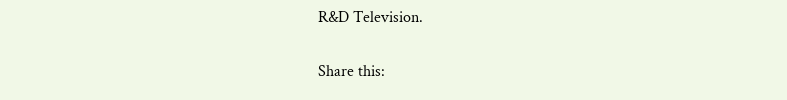R&D Television.

Share this: